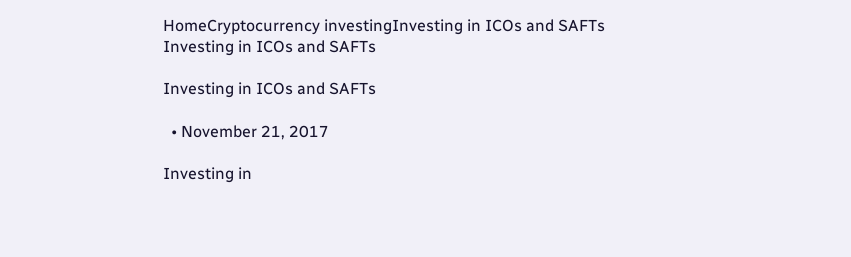HomeCryptocurrency investingInvesting in ICOs and SAFTs
Investing in ICOs and SAFTs

Investing in ICOs and SAFTs

  • November 21, 2017

Investing in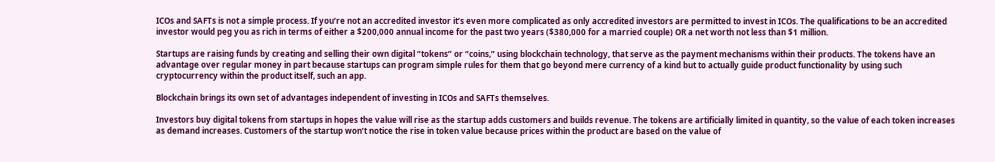ICOs and SAFTs is not a simple process. If you’re not an accredited investor it’s even more complicated as only accredited investors are permitted to invest in ICOs. The qualifications to be an accredited investor would peg you as rich in terms of either a $200,000 annual income for the past two years ($380,000 for a married couple) OR a net worth not less than $1 million.

Startups are raising funds by creating and selling their own digital “tokens” or “coins,” using blockchain technology, that serve as the payment mechanisms within their products. The tokens have an advantage over regular money in part because startups can program simple rules for them that go beyond mere currency of a kind but to actually guide product functionality by using such cryptocurrency within the product itself, such an app.

Blockchain brings its own set of advantages independent of investing in ICOs and SAFTs themselves.

Investors buy digital tokens from startups in hopes the value will rise as the startup adds customers and builds revenue. The tokens are artificially limited in quantity, so the value of each token increases as demand increases. Customers of the startup won’t notice the rise in token value because prices within the product are based on the value of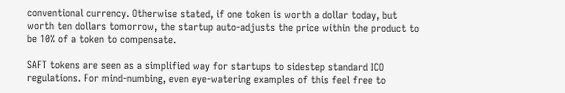conventional currency. Otherwise stated, if one token is worth a dollar today, but worth ten dollars tomorrow, the startup auto-adjusts the price within the product to be 10% of a token to compensate.

SAFT tokens are seen as a simplified way for startups to sidestep standard ICO regulations. For mind-numbing, even eye-watering examples of this feel free to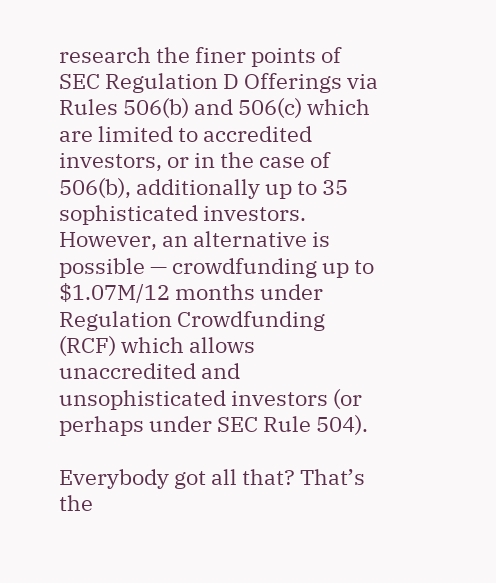research the finer points of SEC Regulation D Offerings via Rules 506(b) and 506(c) which are limited to accredited investors, or in the case of 506(b), additionally up to 35 sophisticated investors. However, an alternative is possible — crowdfunding up to $1.07M/12 months under Regulation Crowdfunding (RCF) which allows unaccredited and unsophisticated investors (or perhaps under SEC Rule 504).

Everybody got all that? That’s the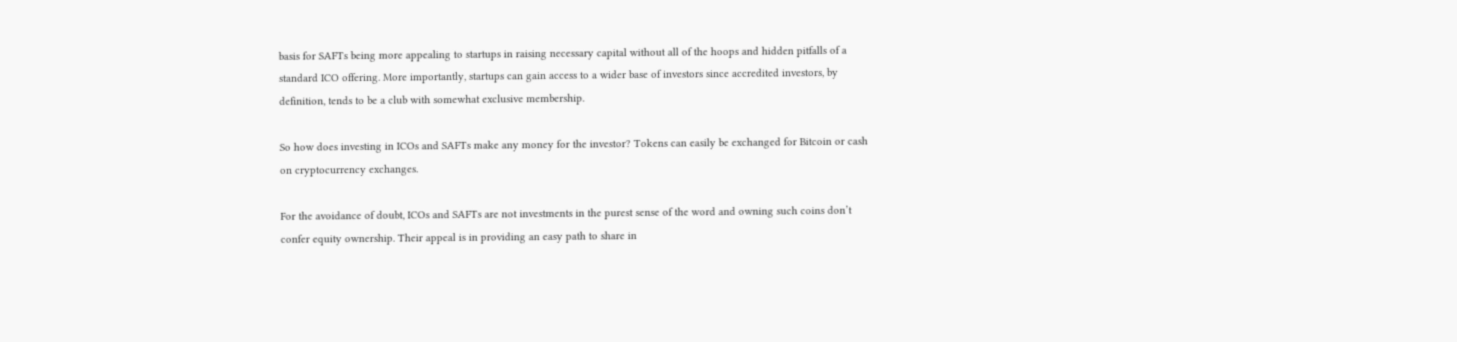basis for SAFTs being more appealing to startups in raising necessary capital without all of the hoops and hidden pitfalls of a standard ICO offering. More importantly, startups can gain access to a wider base of investors since accredited investors, by definition, tends to be a club with somewhat exclusive membership.

So how does investing in ICOs and SAFTs make any money for the investor? Tokens can easily be exchanged for Bitcoin or cash on cryptocurrency exchanges.

For the avoidance of doubt, ICOs and SAFTs are not investments in the purest sense of the word and owning such coins don’t confer equity ownership. Their appeal is in providing an easy path to share in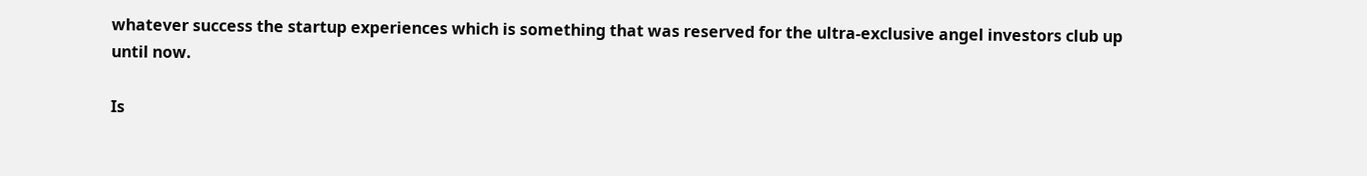whatever success the startup experiences which is something that was reserved for the ultra-exclusive angel investors club up until now.

Is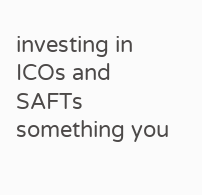investing in ICOs and SAFTs something you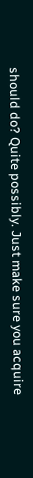should do? Quite possibly. Just make sure you acquire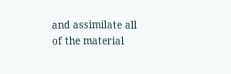and assimilate all of the material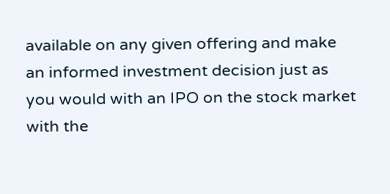available on any given offering and make an informed investment decision just as you would with an IPO on the stock market with the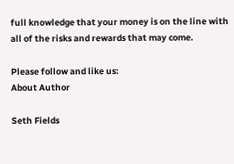full knowledge that your money is on the line with all of the risks and rewards that may come.

Please follow and like us:
About Author

Seth Fields